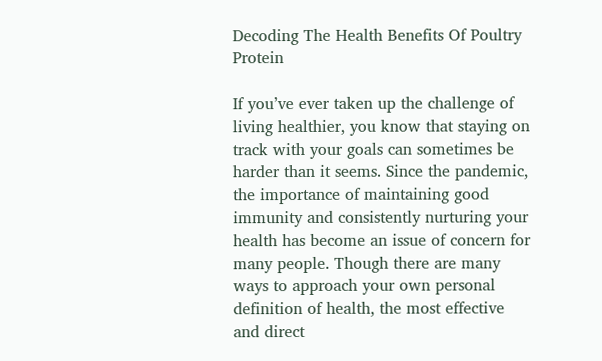Decoding The Health Benefits Of Poultry Protein

If you’ve ever taken up the challenge of living healthier, you know that staying on track with your goals can sometimes be harder than it seems. Since the pandemic, the importance of maintaining good immunity and consistently nurturing your health has become an issue of concern for many people. Though there are many ways to approach your own personal definition of health, the most effective and direct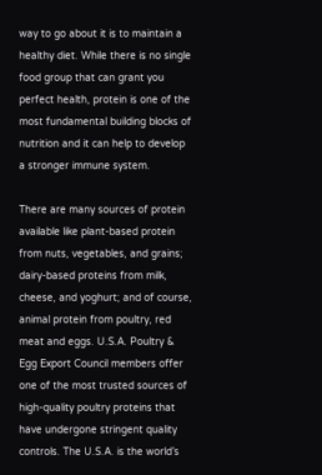way to go about it is to maintain a healthy diet. While there is no single food group that can grant you perfect health, protein is one of the most fundamental building blocks of nutrition and it can help to develop a stronger immune system.

There are many sources of protein available like plant-based protein from nuts, vegetables, and grains; dairy-based proteins from milk, cheese, and yoghurt; and of course, animal protein from poultry, red meat and eggs. U.S.A. Poultry & Egg Export Council members offer one of the most trusted sources of high-quality poultry proteins that have undergone stringent quality controls. The U.S.A. is the world’s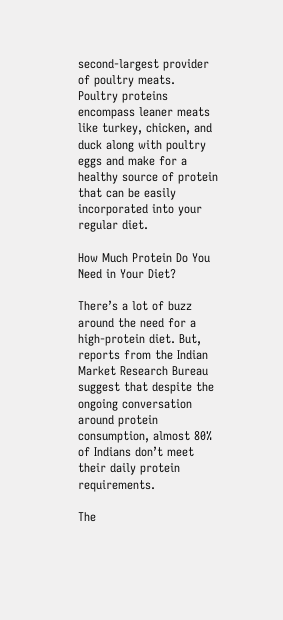second-largest provider of poultry meats. Poultry proteins encompass leaner meats like turkey, chicken, and duck along with poultry eggs and make for a healthy source of protein that can be easily incorporated into your regular diet.

How Much Protein Do You Need in Your Diet?

There’s a lot of buzz around the need for a high-protein diet. But, reports from the Indian Market Research Bureau suggest that despite the ongoing conversation around protein consumption, almost 80% of Indians don’t meet their daily protein requirements.

The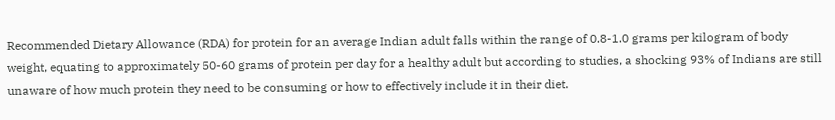Recommended Dietary Allowance (RDA) for protein for an average Indian adult falls within the range of 0.8-1.0 grams per kilogram of body weight, equating to approximately 50-60 grams of protein per day for a healthy adult but according to studies, a shocking 93% of Indians are still unaware of how much protein they need to be consuming or how to effectively include it in their diet.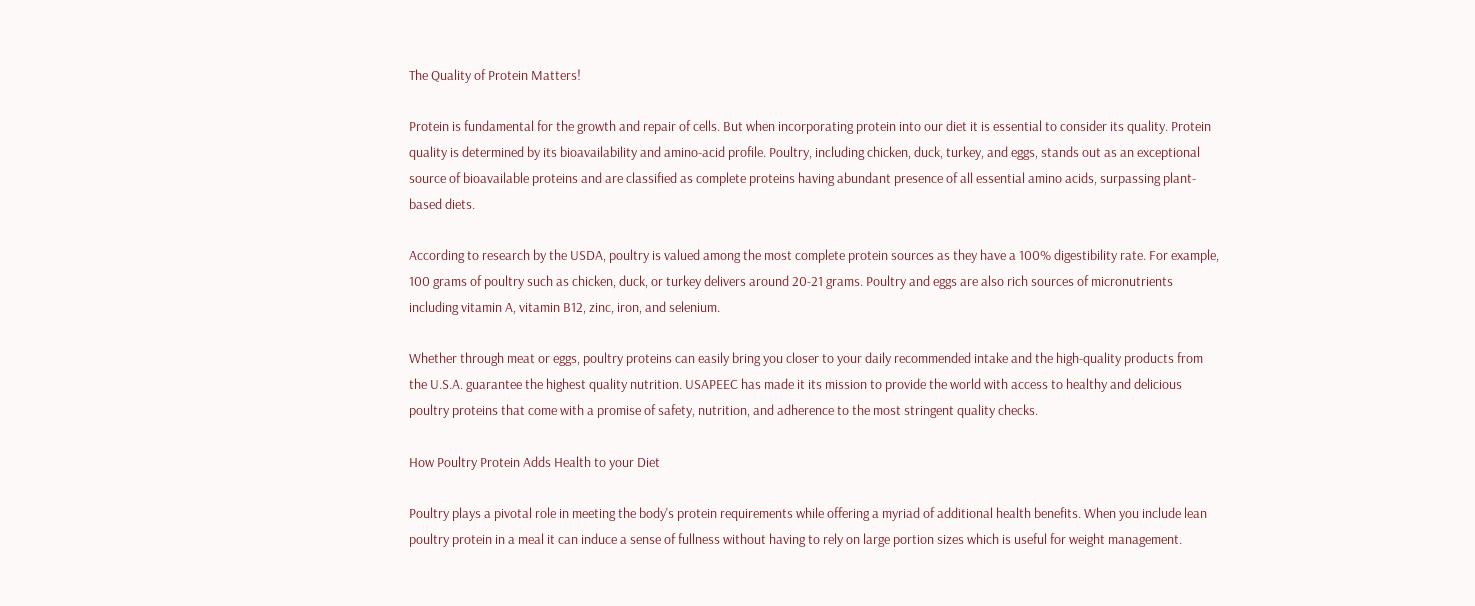The Quality of Protein Matters!

Protein is fundamental for the growth and repair of cells. But when incorporating protein into our diet it is essential to consider its quality. Protein quality is determined by its bioavailability and amino-acid profile. Poultry, including chicken, duck, turkey, and eggs, stands out as an exceptional source of bioavailable proteins and are classified as complete proteins having abundant presence of all essential amino acids, surpassing plant-based diets.

According to research by the USDA, poultry is valued among the most complete protein sources as they have a 100% digestibility rate. For example, 100 grams of poultry such as chicken, duck, or turkey delivers around 20-21 grams. Poultry and eggs are also rich sources of micronutrients including vitamin A, vitamin B12, zinc, iron, and selenium.

Whether through meat or eggs, poultry proteins can easily bring you closer to your daily recommended intake and the high-quality products from the U.S.A. guarantee the highest quality nutrition. USAPEEC has made it its mission to provide the world with access to healthy and delicious poultry proteins that come with a promise of safety, nutrition, and adherence to the most stringent quality checks.

How Poultry Protein Adds Health to your Diet

Poultry plays a pivotal role in meeting the body's protein requirements while offering a myriad of additional health benefits. When you include lean poultry protein in a meal it can induce a sense of fullness without having to rely on large portion sizes which is useful for weight management.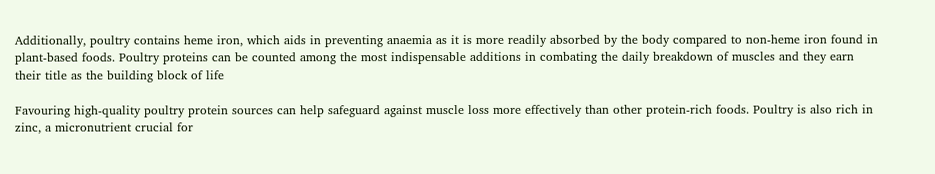Additionally, poultry contains heme iron, which aids in preventing anaemia as it is more readily absorbed by the body compared to non-heme iron found in plant-based foods. Poultry proteins can be counted among the most indispensable additions in combating the daily breakdown of muscles and they earn their title as the building block of life

Favouring high-quality poultry protein sources can help safeguard against muscle loss more effectively than other protein-rich foods. Poultry is also rich in zinc, a micronutrient crucial for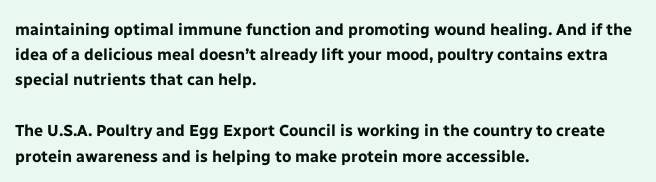maintaining optimal immune function and promoting wound healing. And if the idea of a delicious meal doesn’t already lift your mood, poultry contains extra special nutrients that can help.

The U.S.A. Poultry and Egg Export Council is working in the country to create protein awareness and is helping to make protein more accessible.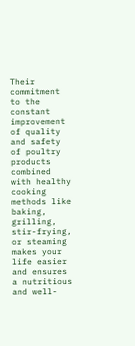Their commitment to the constant improvement of quality and safety of poultry products combined with healthy cooking methods like baking, grilling, stir-frying, or steaming makes your life easier and ensures a nutritious and well-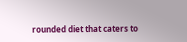rounded diet that caters to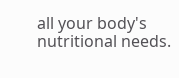all your body's nutritional needs.